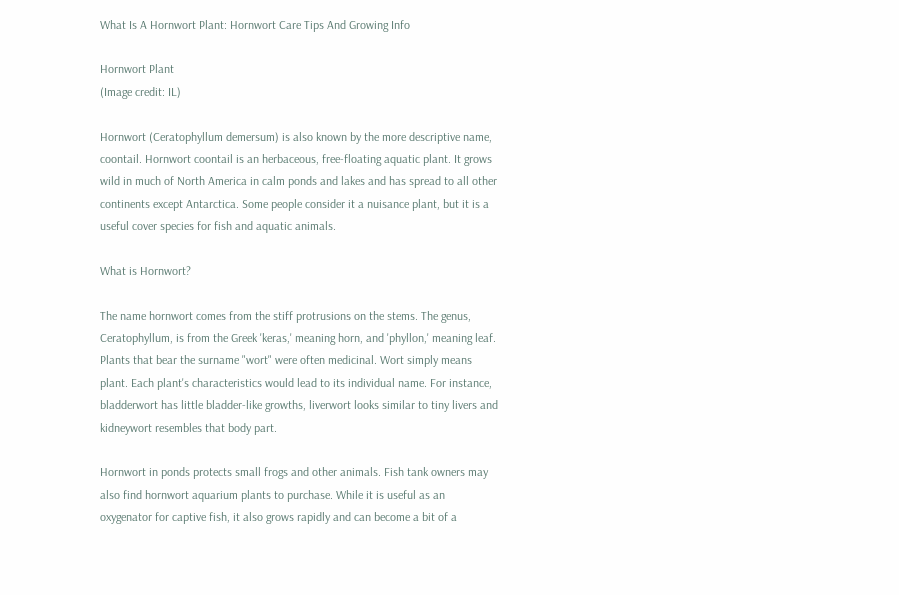What Is A Hornwort Plant: Hornwort Care Tips And Growing Info

Hornwort Plant
(Image credit: IL)

Hornwort (Ceratophyllum demersum) is also known by the more descriptive name, coontail. Hornwort coontail is an herbaceous, free-floating aquatic plant. It grows wild in much of North America in calm ponds and lakes and has spread to all other continents except Antarctica. Some people consider it a nuisance plant, but it is a useful cover species for fish and aquatic animals.

What is Hornwort?

The name hornwort comes from the stiff protrusions on the stems. The genus, Ceratophyllum, is from the Greek 'keras,' meaning horn, and 'phyllon,' meaning leaf. Plants that bear the surname "wort" were often medicinal. Wort simply means plant. Each plant's characteristics would lead to its individual name. For instance, bladderwort has little bladder-like growths, liverwort looks similar to tiny livers and kidneywort resembles that body part.

Hornwort in ponds protects small frogs and other animals. Fish tank owners may also find hornwort aquarium plants to purchase. While it is useful as an oxygenator for captive fish, it also grows rapidly and can become a bit of a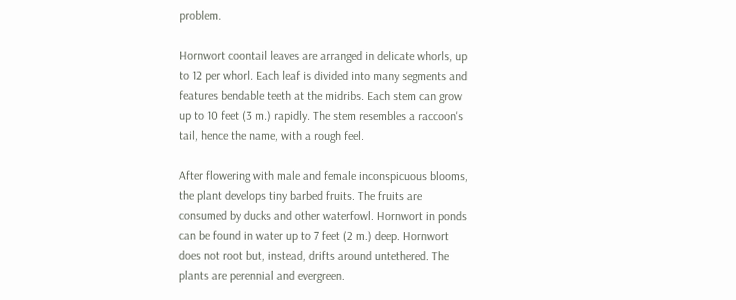problem.

Hornwort coontail leaves are arranged in delicate whorls, up to 12 per whorl. Each leaf is divided into many segments and features bendable teeth at the midribs. Each stem can grow up to 10 feet (3 m.) rapidly. The stem resembles a raccoon's tail, hence the name, with a rough feel.

After flowering with male and female inconspicuous blooms, the plant develops tiny barbed fruits. The fruits are consumed by ducks and other waterfowl. Hornwort in ponds can be found in water up to 7 feet (2 m.) deep. Hornwort does not root but, instead, drifts around untethered. The plants are perennial and evergreen.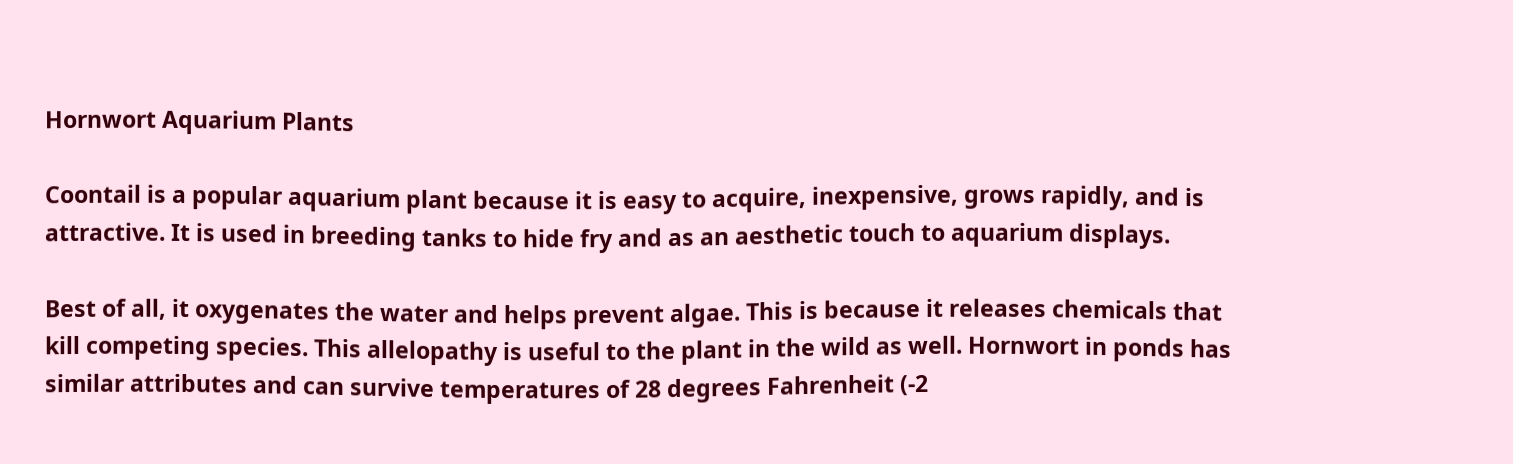Hornwort Aquarium Plants

Coontail is a popular aquarium plant because it is easy to acquire, inexpensive, grows rapidly, and is attractive. It is used in breeding tanks to hide fry and as an aesthetic touch to aquarium displays.

Best of all, it oxygenates the water and helps prevent algae. This is because it releases chemicals that kill competing species. This allelopathy is useful to the plant in the wild as well. Hornwort in ponds has similar attributes and can survive temperatures of 28 degrees Fahrenheit (-2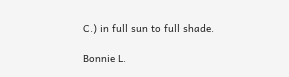C.) in full sun to full shade.

Bonnie L.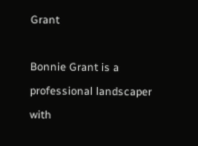Grant

Bonnie Grant is a professional landscaper with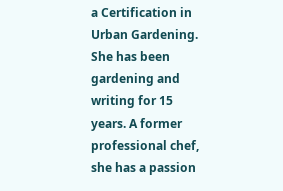a Certification in Urban Gardening. She has been gardening and writing for 15 years. A former professional chef, she has a passion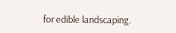for edible landscaping.